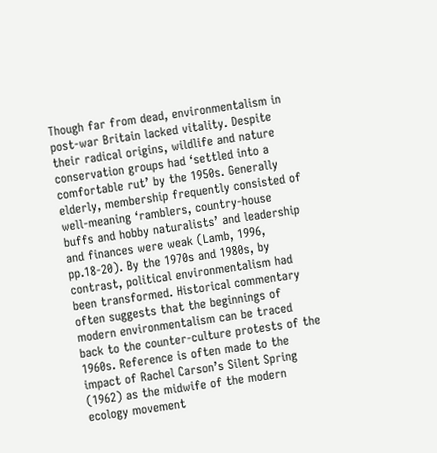Though far from dead, environmentalism in post-war Britain lacked vitality. Despite their radical origins, wildlife and nature conservation groups had ‘settled into a comfortable rut’ by the 1950s. Generally elderly, membership frequently consisted of well-meaning ‘ramblers, country-house buffs and hobby naturalists’ and leadership and finances were weak (Lamb, 1996, pp.18-20). By the 1970s and 1980s, by contrast, political environmentalism had been transformed. Historical commentary often suggests that the beginnings of modern environmentalism can be traced back to the counter-culture protests of the 1960s. Reference is often made to the impact of Rachel Carson’s Silent Spring (1962) as the midwife of the modern ecology movement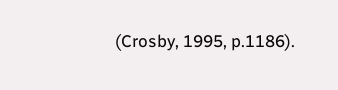(Crosby, 1995, p.1186).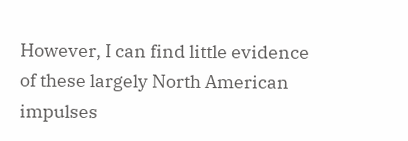However, I can find little evidence of these largely North American impulses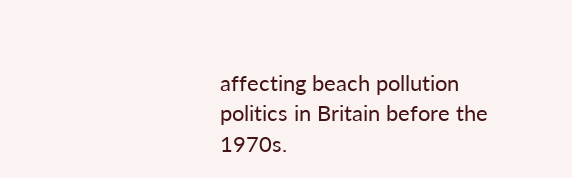affecting beach pollution politics in Britain before the 1970s.